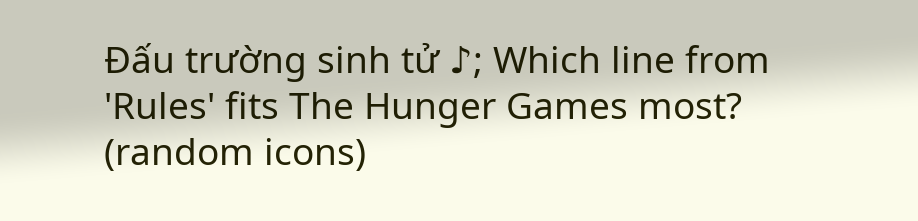Đấu trường sinh tử ♪; Which line from 'Rules' fits The Hunger Games most? (random icons)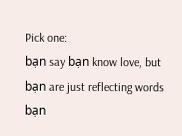Pick one:
bạn say bạn know love, but bạn are just reflecting words bạn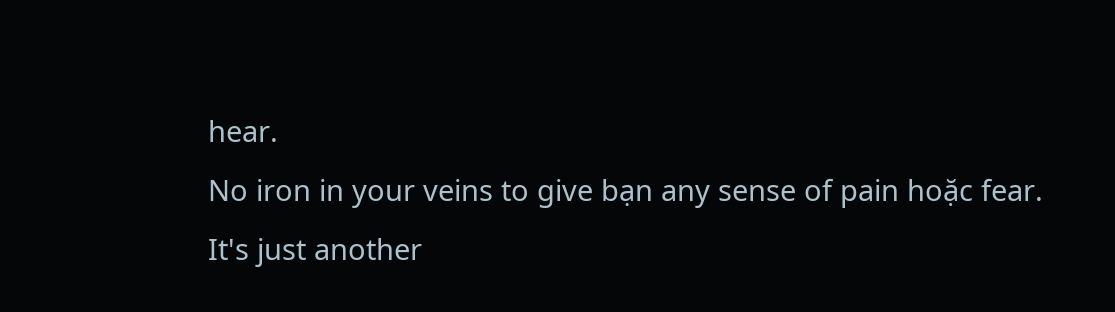hear.
No iron in your veins to give bạn any sense of pain hoặc fear.
It's just another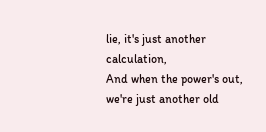lie, it's just another calculation,
And when the power's out, we're just another old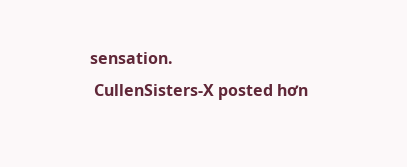sensation.
 CullenSisters-X posted hơn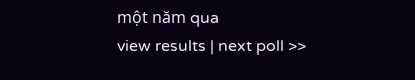một năm qua
view results | next poll >>